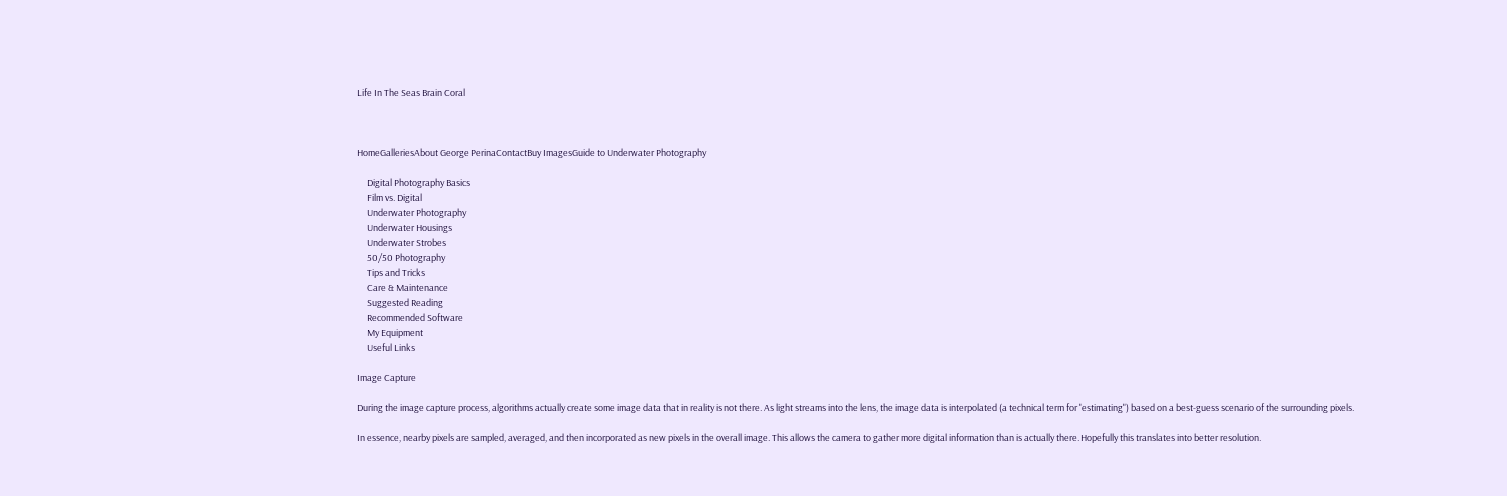Life In The Seas Brain Coral



HomeGalleriesAbout George PerinaContactBuy ImagesGuide to Underwater Photography

     Digital Photography Basics
     Film vs. Digital
     Underwater Photography
     Underwater Housings
     Underwater Strobes
     50/50 Photography
     Tips and Tricks
     Care & Maintenance
     Suggested Reading
     Recommended Software
     My Equipment
     Useful Links

Image Capture

During the image capture process, algorithms actually create some image data that in reality is not there. As light streams into the lens, the image data is interpolated (a technical term for "estimating") based on a best-guess scenario of the surrounding pixels.

In essence, nearby pixels are sampled, averaged, and then incorporated as new pixels in the overall image. This allows the camera to gather more digital information than is actually there. Hopefully this translates into better resolution.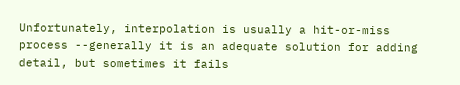Unfortunately, interpolation is usually a hit-or-miss process --generally it is an adequate solution for adding detail, but sometimes it fails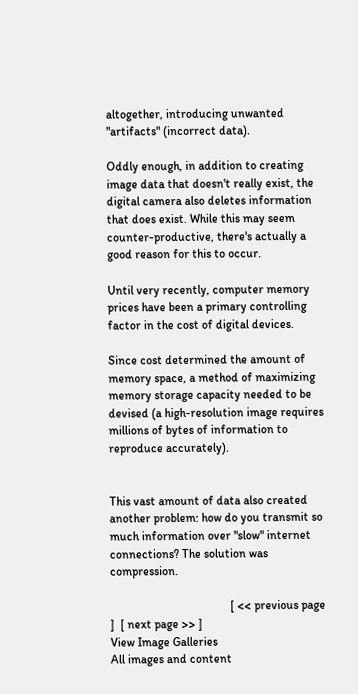altogether, introducing unwanted "artifacts" (incorrect data).

Oddly enough, in addition to creating image data that doesn't really exist, the digital camera also deletes information that does exist. While this may seem counter-productive, there's actually a good reason for this to occur.

Until very recently, computer memory prices have been a primary controlling factor in the cost of digital devices.

Since cost determined the amount of memory space, a method of maximizing memory storage capacity needed to be devised (a high-resolution image requires millions of bytes of information to reproduce accurately).


This vast amount of data also created another problem: how do you transmit so much information over "slow" internet connections? The solution was compression.

                                        [ << previous page ]  [ next page >> ]
View Image Galleries
All images and content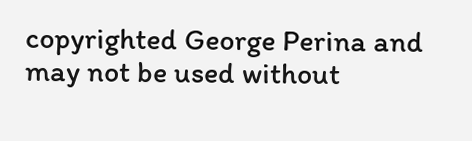copyrighted George Perina and may not be used without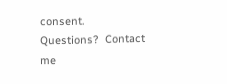consent.  Questions?  Contact me